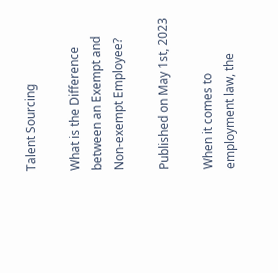Talent Sourcing

What is the Difference between an Exempt and Non-exempt Employee?

Published on May 1st, 2023

When it comes to employment law, the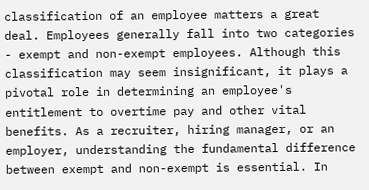classification of an employee matters a great deal. Employees generally fall into two categories - exempt and non-exempt employees. Although this classification may seem insignificant, it plays a pivotal role in determining an employee's entitlement to overtime pay and other vital benefits. As a recruiter, hiring manager, or an employer, understanding the fundamental difference between exempt and non-exempt is essential. In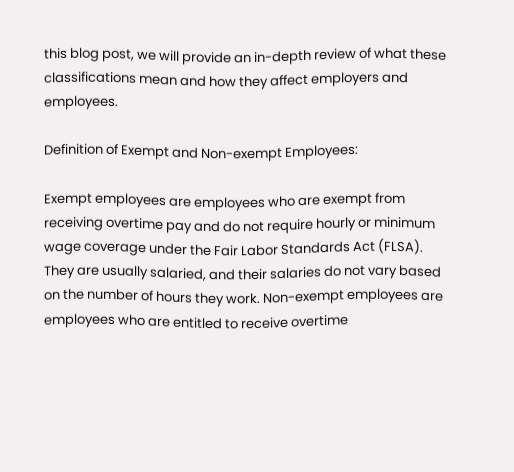this blog post, we will provide an in-depth review of what these classifications mean and how they affect employers and employees.

Definition of Exempt and Non-exempt Employees:

Exempt employees are employees who are exempt from receiving overtime pay and do not require hourly or minimum wage coverage under the Fair Labor Standards Act (FLSA). They are usually salaried, and their salaries do not vary based on the number of hours they work. Non-exempt employees are employees who are entitled to receive overtime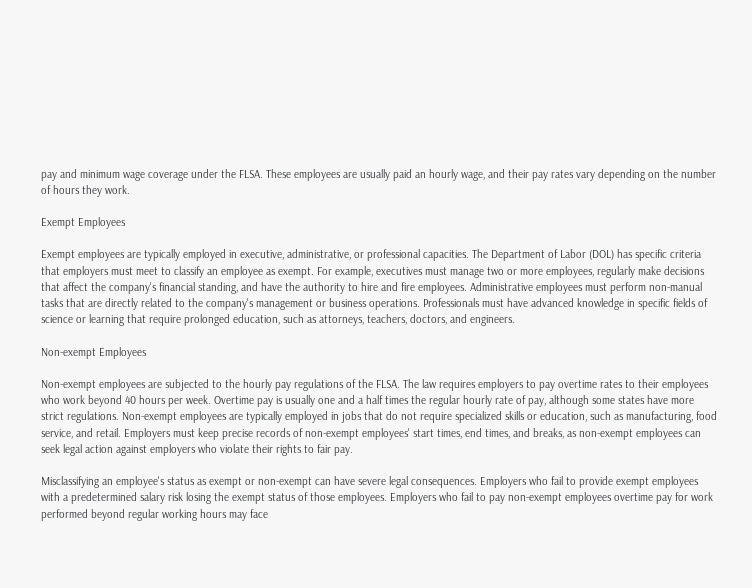pay and minimum wage coverage under the FLSA. These employees are usually paid an hourly wage, and their pay rates vary depending on the number of hours they work.

Exempt Employees

Exempt employees are typically employed in executive, administrative, or professional capacities. The Department of Labor (DOL) has specific criteria that employers must meet to classify an employee as exempt. For example, executives must manage two or more employees, regularly make decisions that affect the company's financial standing, and have the authority to hire and fire employees. Administrative employees must perform non-manual tasks that are directly related to the company's management or business operations. Professionals must have advanced knowledge in specific fields of science or learning that require prolonged education, such as attorneys, teachers, doctors, and engineers.

Non-exempt Employees

Non-exempt employees are subjected to the hourly pay regulations of the FLSA. The law requires employers to pay overtime rates to their employees who work beyond 40 hours per week. Overtime pay is usually one and a half times the regular hourly rate of pay, although some states have more strict regulations. Non-exempt employees are typically employed in jobs that do not require specialized skills or education, such as manufacturing, food service, and retail. Employers must keep precise records of non-exempt employees' start times, end times, and breaks, as non-exempt employees can seek legal action against employers who violate their rights to fair pay.

Misclassifying an employee's status as exempt or non-exempt can have severe legal consequences. Employers who fail to provide exempt employees with a predetermined salary risk losing the exempt status of those employees. Employers who fail to pay non-exempt employees overtime pay for work performed beyond regular working hours may face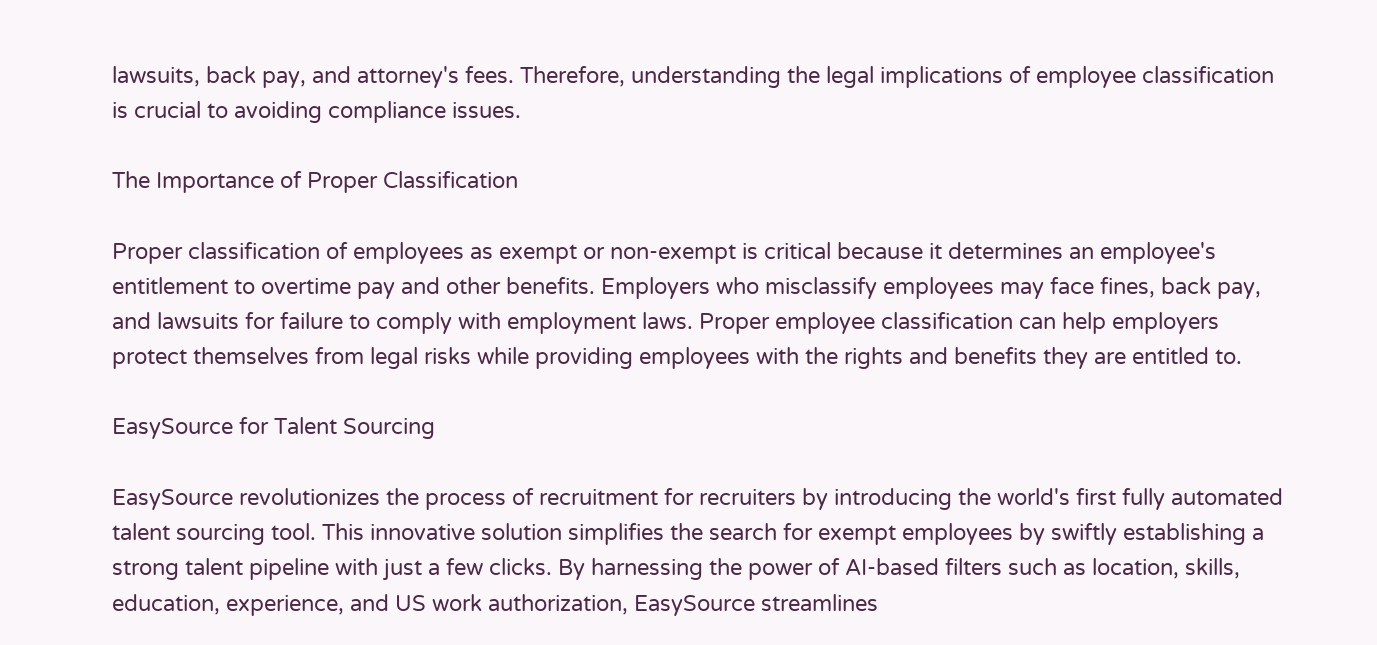lawsuits, back pay, and attorney's fees. Therefore, understanding the legal implications of employee classification is crucial to avoiding compliance issues.

The Importance of Proper Classification

Proper classification of employees as exempt or non-exempt is critical because it determines an employee's entitlement to overtime pay and other benefits. Employers who misclassify employees may face fines, back pay, and lawsuits for failure to comply with employment laws. Proper employee classification can help employers protect themselves from legal risks while providing employees with the rights and benefits they are entitled to.

EasySource for Talent Sourcing

EasySource revolutionizes the process of recruitment for recruiters by introducing the world's first fully automated talent sourcing tool. This innovative solution simplifies the search for exempt employees by swiftly establishing a strong talent pipeline with just a few clicks. By harnessing the power of AI-based filters such as location, skills, education, experience, and US work authorization, EasySource streamlines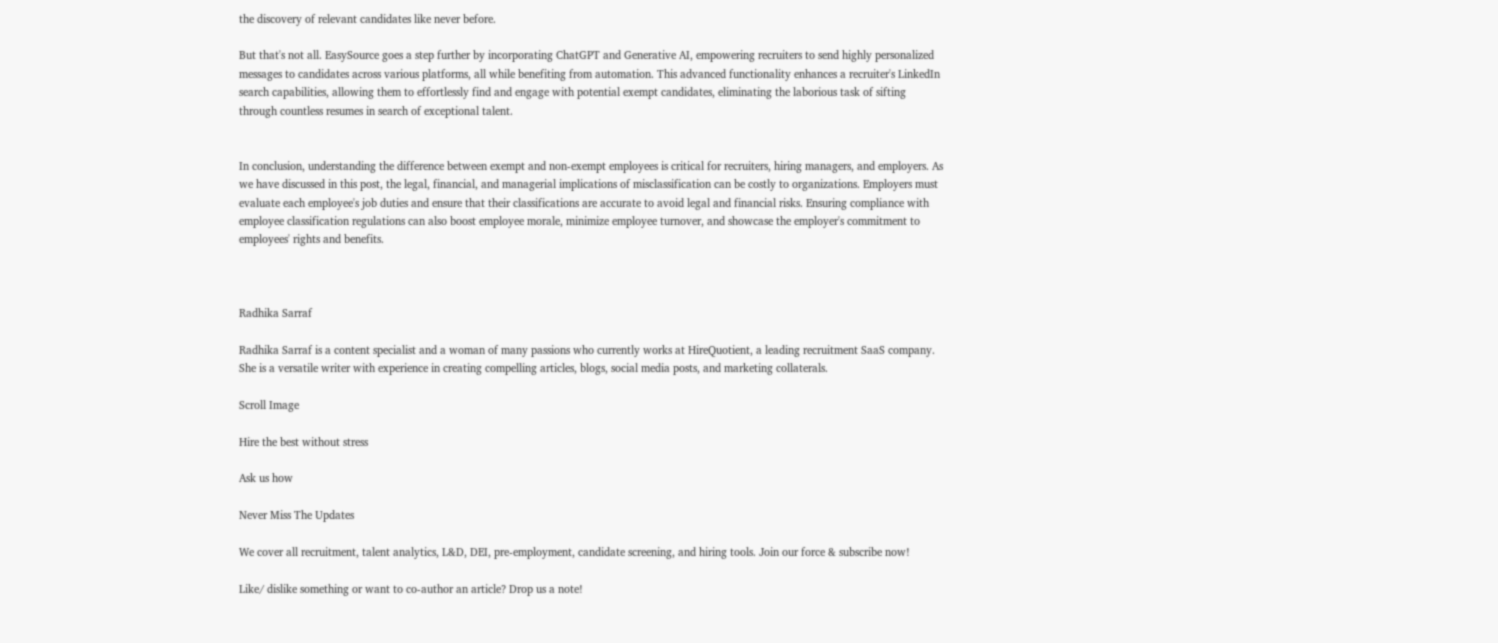the discovery of relevant candidates like never before.

But that's not all. EasySource goes a step further by incorporating ChatGPT and Generative AI, empowering recruiters to send highly personalized messages to candidates across various platforms, all while benefiting from automation. This advanced functionality enhances a recruiter's LinkedIn search capabilities, allowing them to effortlessly find and engage with potential exempt candidates, eliminating the laborious task of sifting through countless resumes in search of exceptional talent.


In conclusion, understanding the difference between exempt and non-exempt employees is critical for recruiters, hiring managers, and employers. As we have discussed in this post, the legal, financial, and managerial implications of misclassification can be costly to organizations. Employers must evaluate each employee's job duties and ensure that their classifications are accurate to avoid legal and financial risks. Ensuring compliance with employee classification regulations can also boost employee morale, minimize employee turnover, and showcase the employer's commitment to employees' rights and benefits.



Radhika Sarraf

Radhika Sarraf is a content specialist and a woman of many passions who currently works at HireQuotient, a leading recruitment SaaS company. She is a versatile writer with experience in creating compelling articles, blogs, social media posts, and marketing collaterals.

Scroll Image

Hire the best without stress

Ask us how

Never Miss The Updates

We cover all recruitment, talent analytics, L&D, DEI, pre-employment, candidate screening, and hiring tools. Join our force & subscribe now!

Like/ dislike something or want to co-author an article? Drop us a note!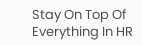Stay On Top Of Everything In HR